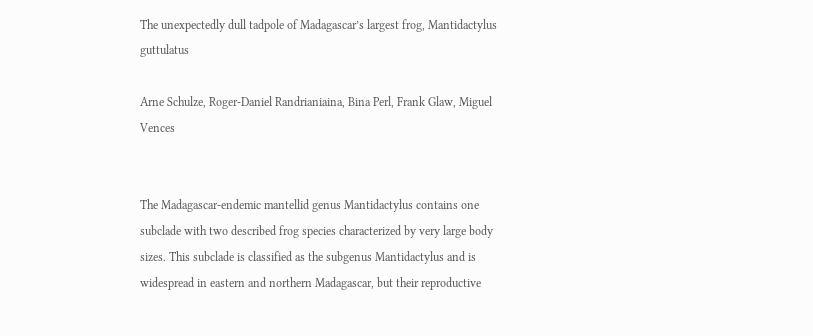The unexpectedly dull tadpole of Madagascar’s largest frog, Mantidactylus guttulatus

Arne Schulze, Roger-Daniel Randrianiaina, Bina Perl, Frank Glaw, Miguel Vences


The Madagascar-endemic mantellid genus Mantidactylus contains one subclade with two described frog species characterized by very large body sizes. This subclade is classified as the subgenus Mantidactylus and is widespread in eastern and northern Madagascar, but their reproductive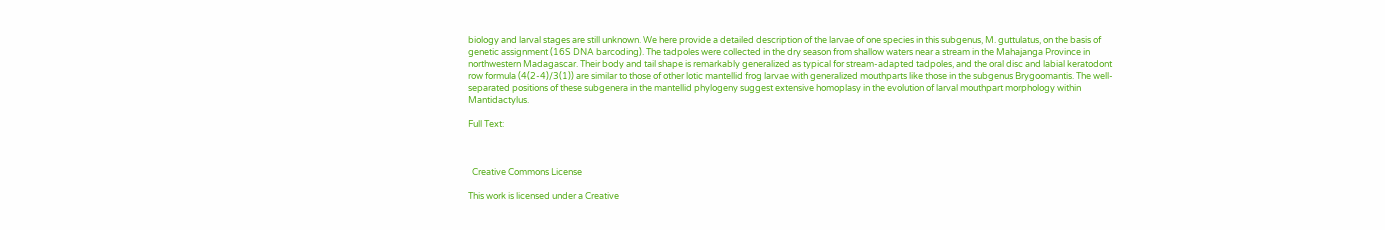biology and larval stages are still unknown. We here provide a detailed description of the larvae of one species in this subgenus, M. guttulatus, on the basis of genetic assignment (16S DNA barcoding). The tadpoles were collected in the dry season from shallow waters near a stream in the Mahajanga Province in northwestern Madagascar. Their body and tail shape is remarkably generalized as typical for stream-adapted tadpoles, and the oral disc and labial keratodont row formula (4(2-4)/3(1)) are similar to those of other lotic mantellid frog larvae with generalized mouthparts like those in the subgenus Brygoomantis. The well-separated positions of these subgenera in the mantellid phylogeny suggest extensive homoplasy in the evolution of larval mouthpart morphology within Mantidactylus.

Full Text:



  Creative Commons License

This work is licensed under a Creative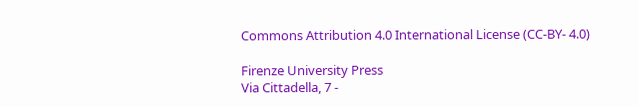Commons Attribution 4.0 International License (CC-BY- 4.0)

Firenze University Press
Via Cittadella, 7 -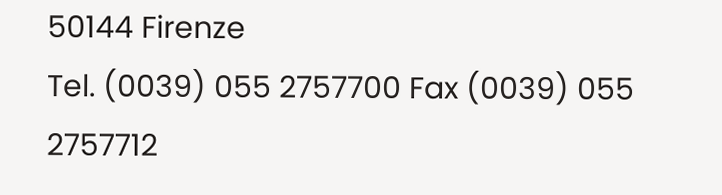50144 Firenze
Tel. (0039) 055 2757700 Fax (0039) 055 2757712